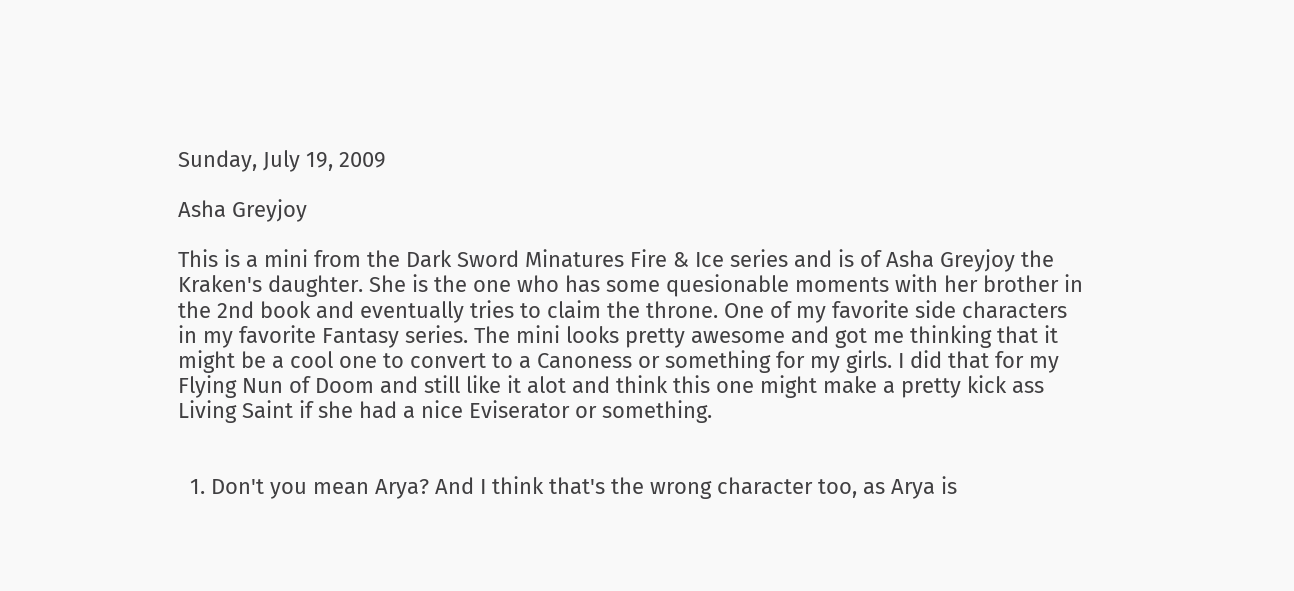Sunday, July 19, 2009

Asha Greyjoy

This is a mini from the Dark Sword Minatures Fire & Ice series and is of Asha Greyjoy the Kraken's daughter. She is the one who has some quesionable moments with her brother in the 2nd book and eventually tries to claim the throne. One of my favorite side characters in my favorite Fantasy series. The mini looks pretty awesome and got me thinking that it might be a cool one to convert to a Canoness or something for my girls. I did that for my Flying Nun of Doom and still like it alot and think this one might make a pretty kick ass Living Saint if she had a nice Eviserator or something.


  1. Don't you mean Arya? And I think that's the wrong character too, as Arya is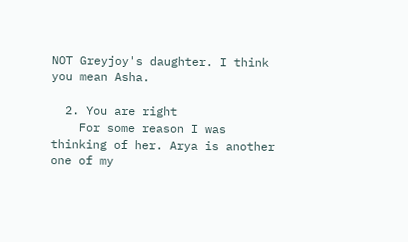NOT Greyjoy's daughter. I think you mean Asha.

  2. You are right
    For some reason I was thinking of her. Arya is another one of my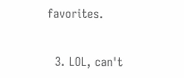favorites.


  3. LOL, can't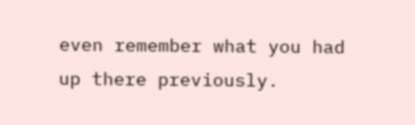even remember what you had up there previously.